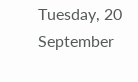Tuesday, 20 September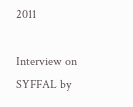2011

Interview on SYFFAL by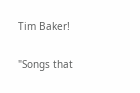Tim Baker!

"Songs that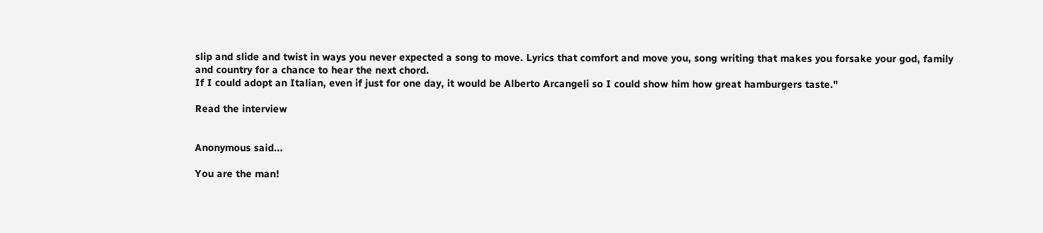slip and slide and twist in ways you never expected a song to move. Lyrics that comfort and move you, song writing that makes you forsake your god, family and country for a chance to hear the next chord.
If I could adopt an Italian, even if just for one day, it would be Alberto Arcangeli so I could show him how great hamburgers taste."

Read the interview


Anonymous said...

You are the man!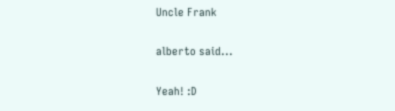Uncle Frank

alberto said...

Yeah! :D